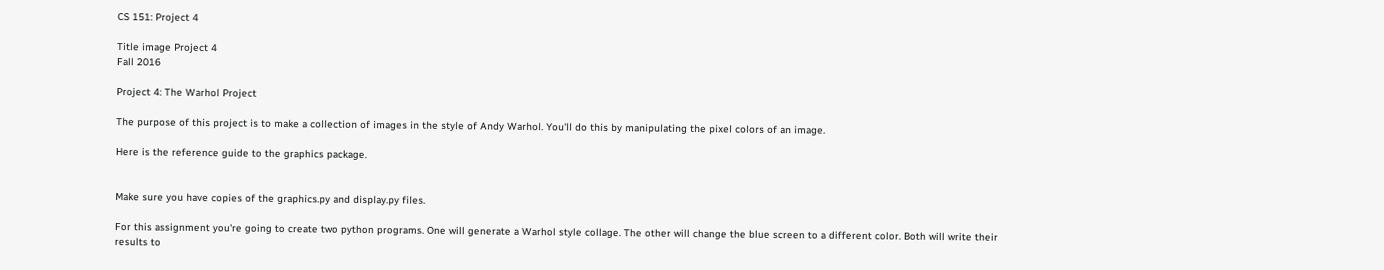CS 151: Project 4

Title image Project 4
Fall 2016

Project 4: The Warhol Project

The purpose of this project is to make a collection of images in the style of Andy Warhol. You'll do this by manipulating the pixel colors of an image.

Here is the reference guide to the graphics package.


Make sure you have copies of the graphics.py and display.py files.

For this assignment you're going to create two python programs. One will generate a Warhol style collage. The other will change the blue screen to a different color. Both will write their results to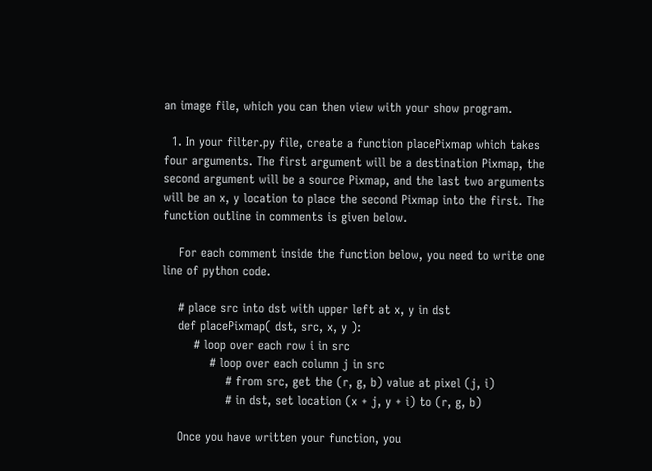an image file, which you can then view with your show program.

  1. In your filter.py file, create a function placePixmap which takes four arguments. The first argument will be a destination Pixmap, the second argument will be a source Pixmap, and the last two arguments will be an x, y location to place the second Pixmap into the first. The function outline in comments is given below.

    For each comment inside the function below, you need to write one line of python code.

    # place src into dst with upper left at x, y in dst
    def placePixmap( dst, src, x, y ):
        # loop over each row i in src
            # loop over each column j in src
                # from src, get the (r, g, b) value at pixel (j, i)
                # in dst, set location (x + j, y + i) to (r, g, b)

    Once you have written your function, you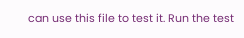can use this file to test it. Run the test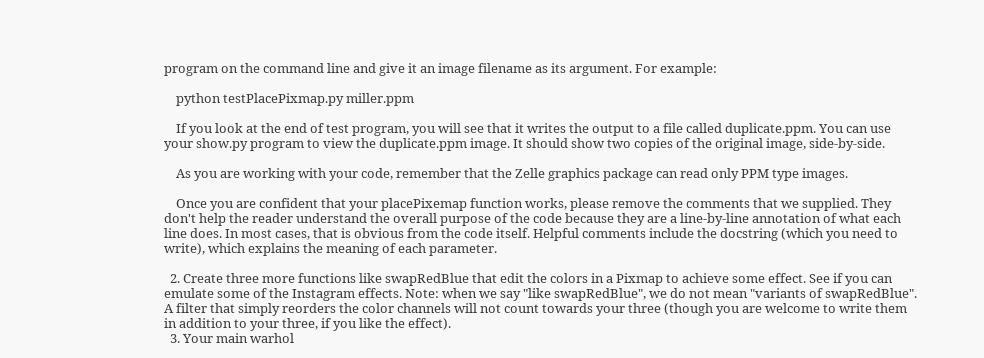program on the command line and give it an image filename as its argument. For example:

    python testPlacePixmap.py miller.ppm

    If you look at the end of test program, you will see that it writes the output to a file called duplicate.ppm. You can use your show.py program to view the duplicate.ppm image. It should show two copies of the original image, side-by-side.

    As you are working with your code, remember that the Zelle graphics package can read only PPM type images.

    Once you are confident that your placePixemap function works, please remove the comments that we supplied. They don't help the reader understand the overall purpose of the code because they are a line-by-line annotation of what each line does. In most cases, that is obvious from the code itself. Helpful comments include the docstring (which you need to write), which explains the meaning of each parameter.

  2. Create three more functions like swapRedBlue that edit the colors in a Pixmap to achieve some effect. See if you can emulate some of the Instagram effects. Note: when we say "like swapRedBlue", we do not mean "variants of swapRedBlue". A filter that simply reorders the color channels will not count towards your three (though you are welcome to write them in addition to your three, if you like the effect).
  3. Your main warhol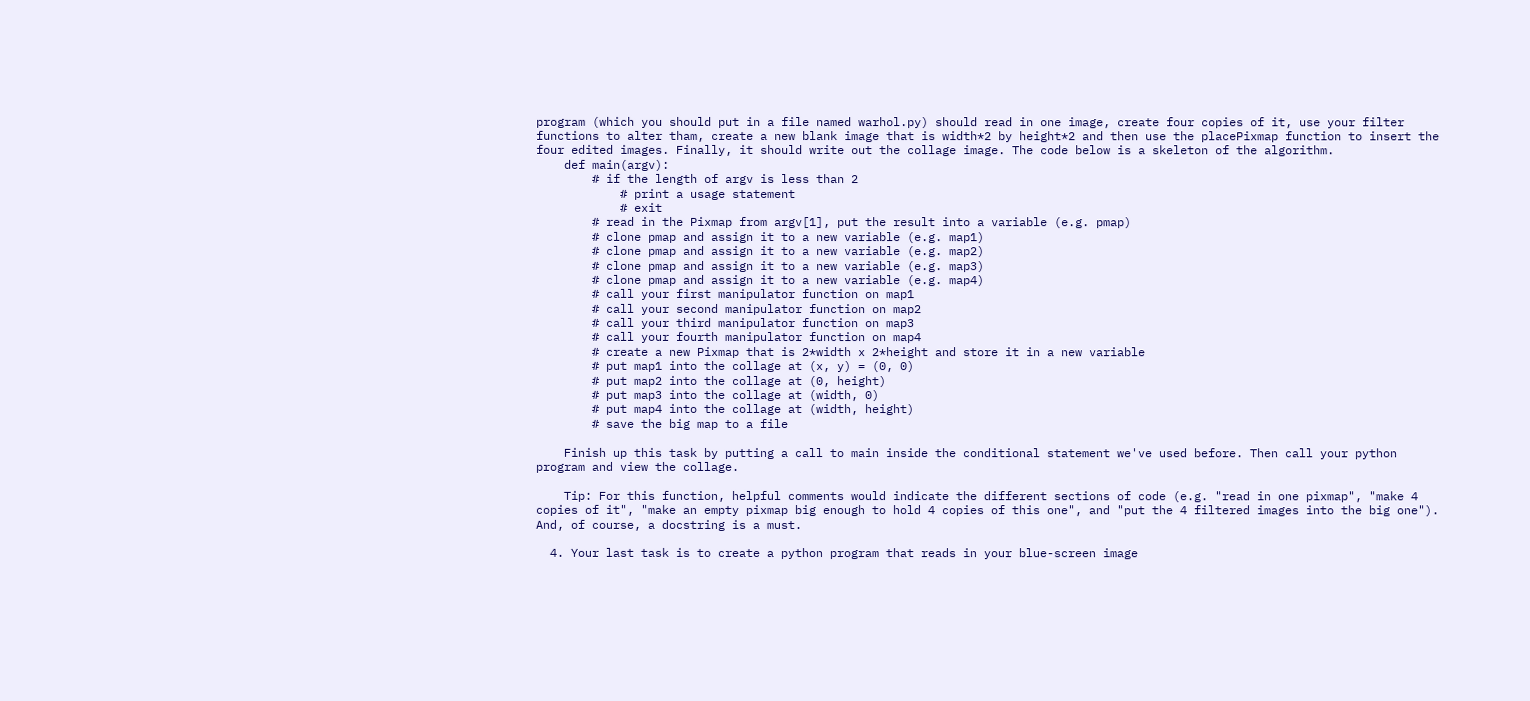program (which you should put in a file named warhol.py) should read in one image, create four copies of it, use your filter functions to alter tham, create a new blank image that is width*2 by height*2 and then use the placePixmap function to insert the four edited images. Finally, it should write out the collage image. The code below is a skeleton of the algorithm.
    def main(argv):
        # if the length of argv is less than 2
            # print a usage statement
            # exit
        # read in the Pixmap from argv[1], put the result into a variable (e.g. pmap)
        # clone pmap and assign it to a new variable (e.g. map1)
        # clone pmap and assign it to a new variable (e.g. map2)
        # clone pmap and assign it to a new variable (e.g. map3)
        # clone pmap and assign it to a new variable (e.g. map4)
        # call your first manipulator function on map1
        # call your second manipulator function on map2
        # call your third manipulator function on map3
        # call your fourth manipulator function on map4
        # create a new Pixmap that is 2*width x 2*height and store it in a new variable
        # put map1 into the collage at (x, y) = (0, 0)
        # put map2 into the collage at (0, height)
        # put map3 into the collage at (width, 0)
        # put map4 into the collage at (width, height)
        # save the big map to a file

    Finish up this task by putting a call to main inside the conditional statement we've used before. Then call your python program and view the collage.

    Tip: For this function, helpful comments would indicate the different sections of code (e.g. "read in one pixmap", "make 4 copies of it", "make an empty pixmap big enough to hold 4 copies of this one", and "put the 4 filtered images into the big one"). And, of course, a docstring is a must.

  4. Your last task is to create a python program that reads in your blue-screen image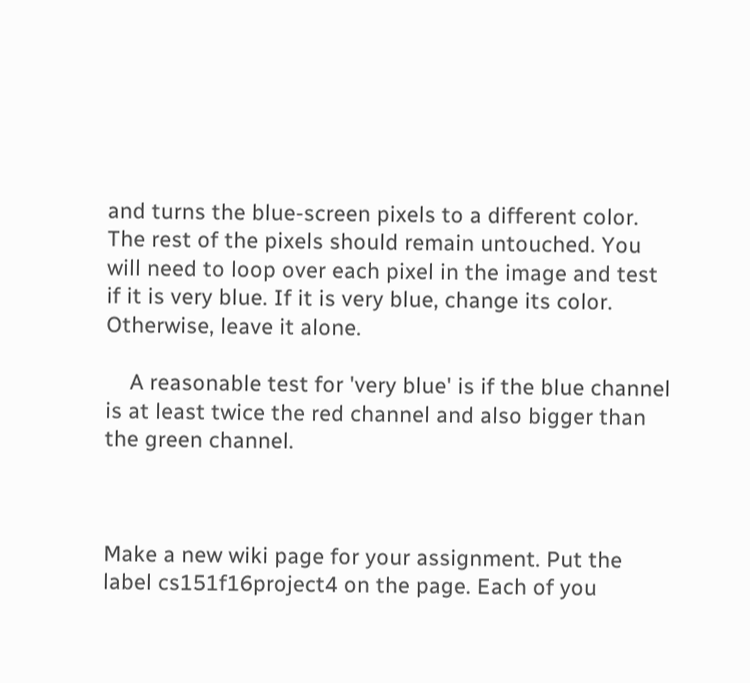and turns the blue-screen pixels to a different color. The rest of the pixels should remain untouched. You will need to loop over each pixel in the image and test if it is very blue. If it is very blue, change its color. Otherwise, leave it alone.

    A reasonable test for 'very blue' is if the blue channel is at least twice the red channel and also bigger than the green channel.



Make a new wiki page for your assignment. Put the label cs151f16project4 on the page. Each of you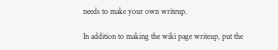needs to make your own writeup.

In addition to making the wiki page writeup, put the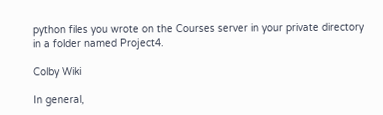python files you wrote on the Courses server in your private directory in a folder named Project4.

Colby Wiki

In general,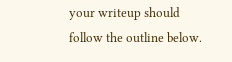your writeup should follow the outline below.